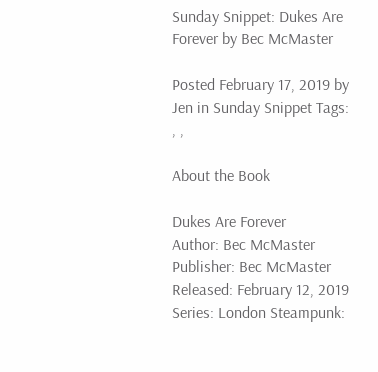Sunday Snippet: Dukes Are Forever by Bec McMaster

Posted February 17, 2019 by Jen in Sunday Snippet Tags: , ,

About the Book

Dukes Are Forever
Author: Bec McMaster
Publisher: Bec McMaster
Released: February 12, 2019
Series: London Steampunk: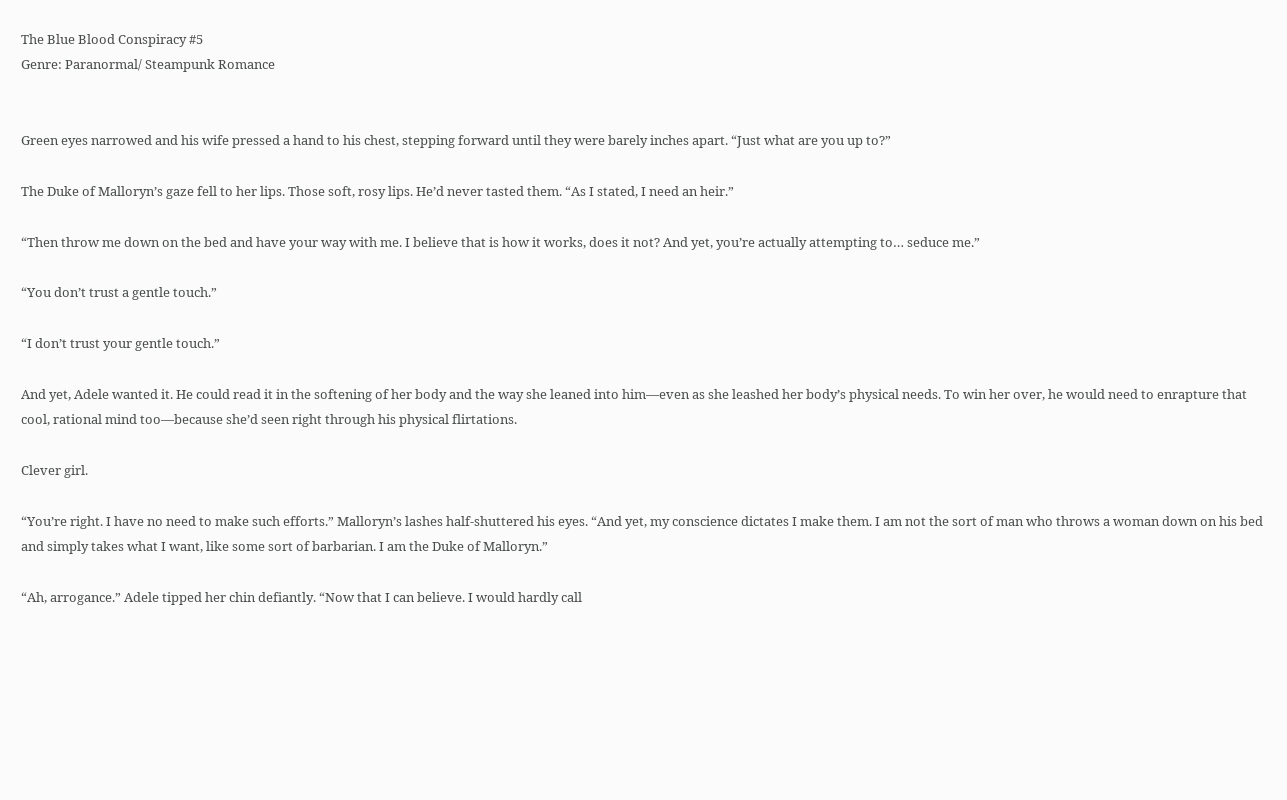The Blue Blood Conspiracy #5
Genre: Paranormal/ Steampunk Romance


Green eyes narrowed and his wife pressed a hand to his chest, stepping forward until they were barely inches apart. “Just what are you up to?”

The Duke of Malloryn’s gaze fell to her lips. Those soft, rosy lips. He’d never tasted them. “As I stated, I need an heir.”

“Then throw me down on the bed and have your way with me. I believe that is how it works, does it not? And yet, you’re actually attempting to… seduce me.”

“You don’t trust a gentle touch.”

“I don’t trust your gentle touch.”

And yet, Adele wanted it. He could read it in the softening of her body and the way she leaned into him—even as she leashed her body’s physical needs. To win her over, he would need to enrapture that cool, rational mind too—because she’d seen right through his physical flirtations.

Clever girl.

“You’re right. I have no need to make such efforts.” Malloryn’s lashes half-shuttered his eyes. “And yet, my conscience dictates I make them. I am not the sort of man who throws a woman down on his bed and simply takes what I want, like some sort of barbarian. I am the Duke of Malloryn.”

“Ah, arrogance.” Adele tipped her chin defiantly. “Now that I can believe. I would hardly call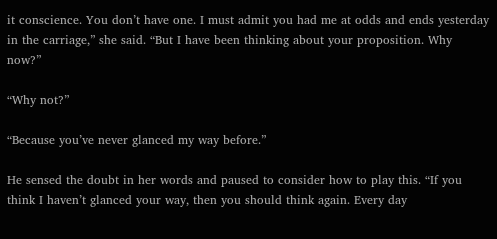it conscience. You don’t have one. I must admit you had me at odds and ends yesterday in the carriage,” she said. “But I have been thinking about your proposition. Why now?”

“Why not?”

“Because you’ve never glanced my way before.”

He sensed the doubt in her words and paused to consider how to play this. “If you think I haven’t glanced your way, then you should think again. Every day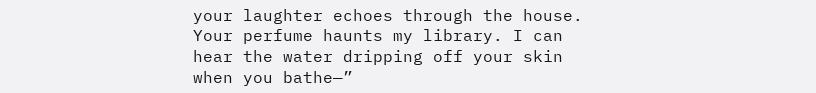your laughter echoes through the house. Your perfume haunts my library. I can hear the water dripping off your skin when you bathe—”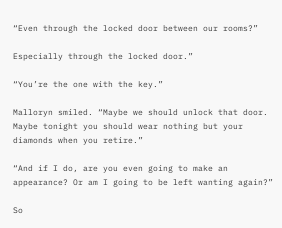“Even through the locked door between our rooms?”

Especially through the locked door.”

“You’re the one with the key.”

Malloryn smiled. “Maybe we should unlock that door. Maybe tonight you should wear nothing but your diamonds when you retire.”

“And if I do, are you even going to make an appearance? Or am I going to be left wanting again?”

So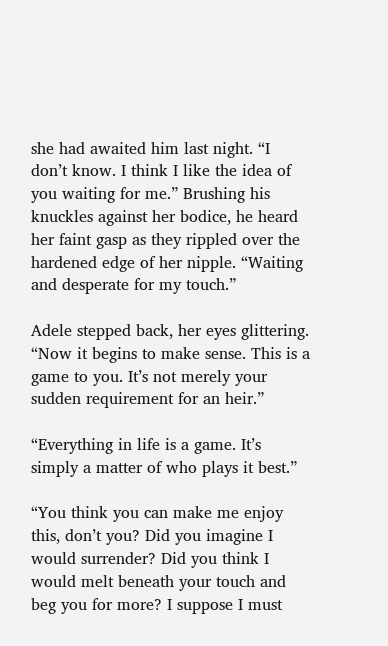she had awaited him last night. “I don’t know. I think I like the idea of you waiting for me.” Brushing his knuckles against her bodice, he heard her faint gasp as they rippled over the hardened edge of her nipple. “Waiting and desperate for my touch.”

Adele stepped back, her eyes glittering. “Now it begins to make sense. This is a game to you. It’s not merely your sudden requirement for an heir.”

“Everything in life is a game. It’s simply a matter of who plays it best.”

“You think you can make me enjoy this, don’t you? Did you imagine I would surrender? Did you think I would melt beneath your touch and beg you for more? I suppose I must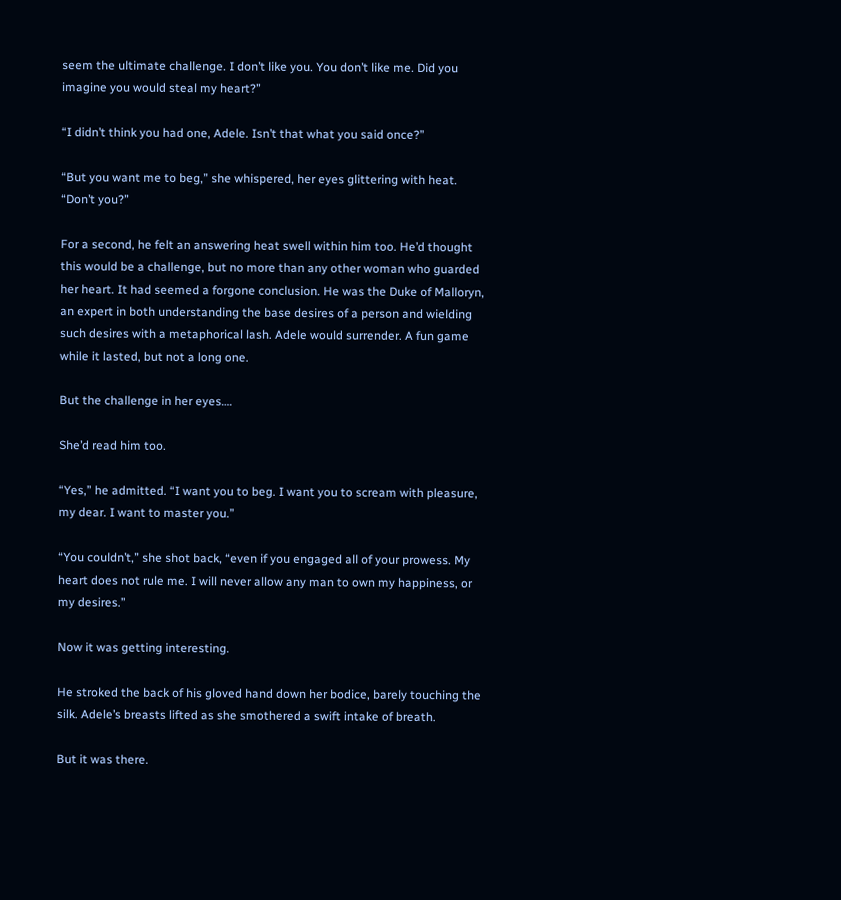seem the ultimate challenge. I don’t like you. You don’t like me. Did you imagine you would steal my heart?”

“I didn’t think you had one, Adele. Isn’t that what you said once?”

“But you want me to beg,” she whispered, her eyes glittering with heat. “Don’t you?”

For a second, he felt an answering heat swell within him too. He’d thought this would be a challenge, but no more than any other woman who guarded her heart. It had seemed a forgone conclusion. He was the Duke of Malloryn, an expert in both understanding the base desires of a person and wielding such desires with a metaphorical lash. Adele would surrender. A fun game while it lasted, but not a long one.

But the challenge in her eyes….

She’d read him too.

“Yes,” he admitted. “I want you to beg. I want you to scream with pleasure, my dear. I want to master you.”

“You couldn’t,” she shot back, “even if you engaged all of your prowess. My heart does not rule me. I will never allow any man to own my happiness, or my desires.”

Now it was getting interesting.

He stroked the back of his gloved hand down her bodice, barely touching the silk. Adele’s breasts lifted as she smothered a swift intake of breath.

But it was there.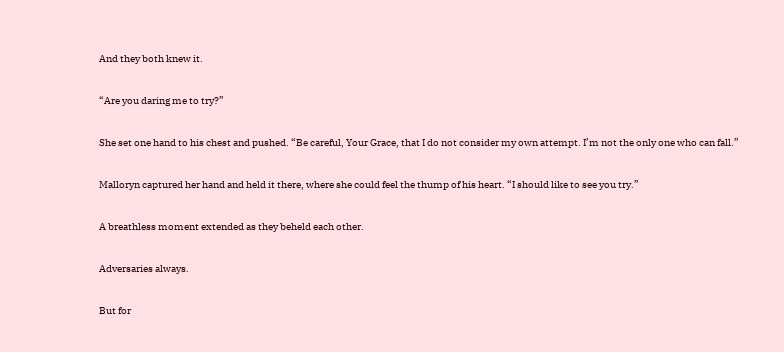And they both knew it.

“Are you daring me to try?”

She set one hand to his chest and pushed. “Be careful, Your Grace, that I do not consider my own attempt. I’m not the only one who can fall.”

Malloryn captured her hand and held it there, where she could feel the thump of his heart. “I should like to see you try.”

A breathless moment extended as they beheld each other.

Adversaries always.

But for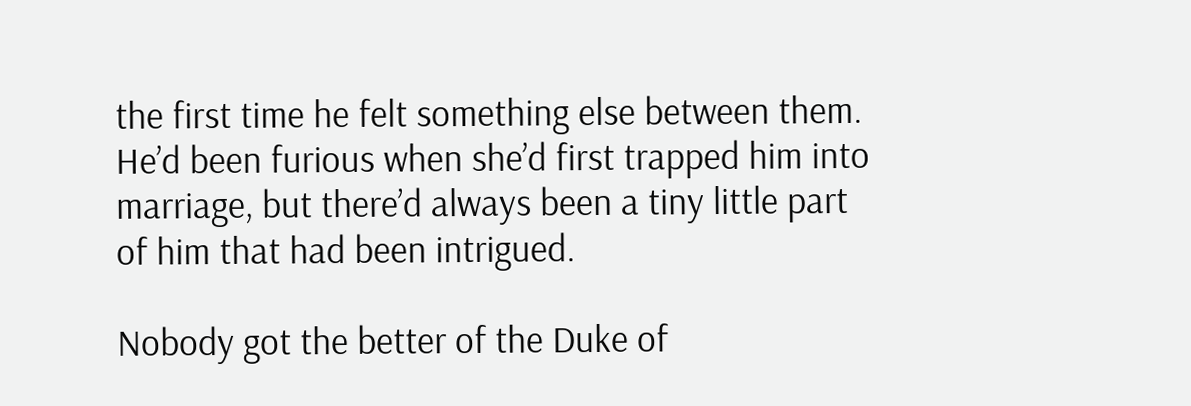the first time he felt something else between them. He’d been furious when she’d first trapped him into marriage, but there’d always been a tiny little part of him that had been intrigued.

Nobody got the better of the Duke of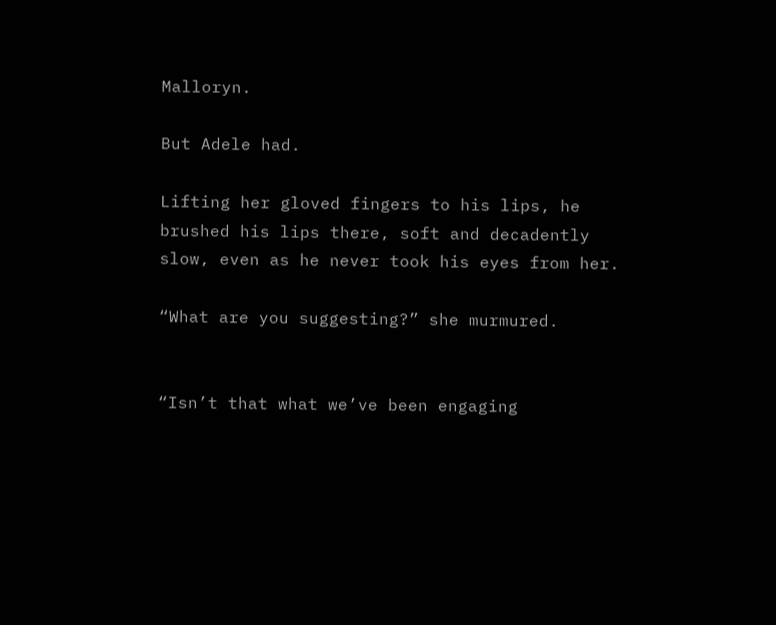Malloryn.

But Adele had.

Lifting her gloved fingers to his lips, he brushed his lips there, soft and decadently slow, even as he never took his eyes from her.

“What are you suggesting?” she murmured.


“Isn’t that what we’ve been engaging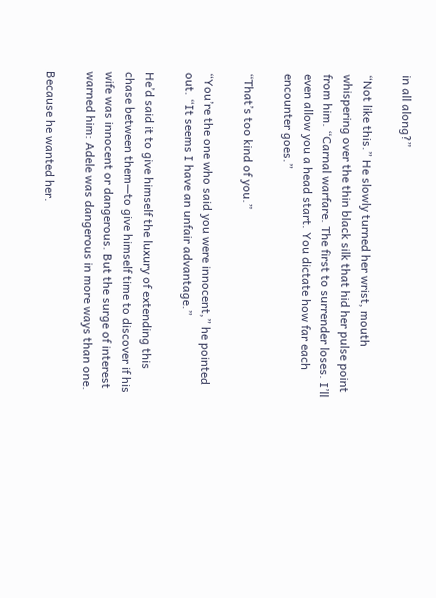in all along?”

“Not like this.” He slowly turned her wrist, mouth whispering over the thin black silk that hid her pulse point from him. “Carnal warfare. The first to surrender loses. I’ll even allow you a head start. You dictate how far each encounter goes.”

“That’s too kind of you.”

“You’re the one who said you were innocent,” he pointed out. “It seems I have an unfair advantage.”

He’d said it to give himself the luxury of extending this chase between them—to give himself time to discover if his wife was innocent or dangerous. But the surge of interest warned him: Adele was dangerous in more ways than one.

Because he wanted her.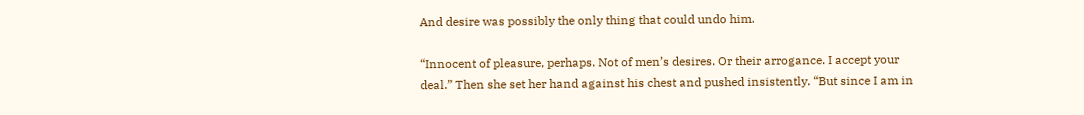And desire was possibly the only thing that could undo him.

“Innocent of pleasure, perhaps. Not of men’s desires. Or their arrogance. I accept your deal.” Then she set her hand against his chest and pushed insistently. “But since I am in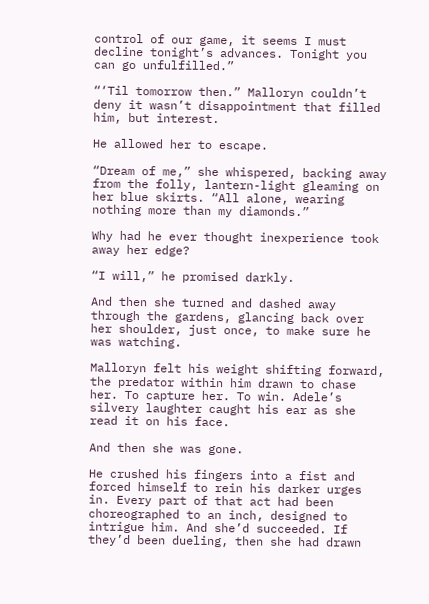control of our game, it seems I must decline tonight’s advances. Tonight you can go unfulfilled.”

“‘Til tomorrow then.” Malloryn couldn’t deny it wasn’t disappointment that filled him, but interest.

He allowed her to escape.

“Dream of me,” she whispered, backing away from the folly, lantern-light gleaming on her blue skirts. “All alone, wearing nothing more than my diamonds.”

Why had he ever thought inexperience took away her edge?

“I will,” he promised darkly.

And then she turned and dashed away through the gardens, glancing back over her shoulder, just once, to make sure he was watching.

Malloryn felt his weight shifting forward, the predator within him drawn to chase her. To capture her. To win. Adele’s silvery laughter caught his ear as she read it on his face.

And then she was gone.

He crushed his fingers into a fist and forced himself to rein his darker urges in. Every part of that act had been choreographed to an inch, designed to intrigue him. And she’d succeeded. If they’d been dueling, then she had drawn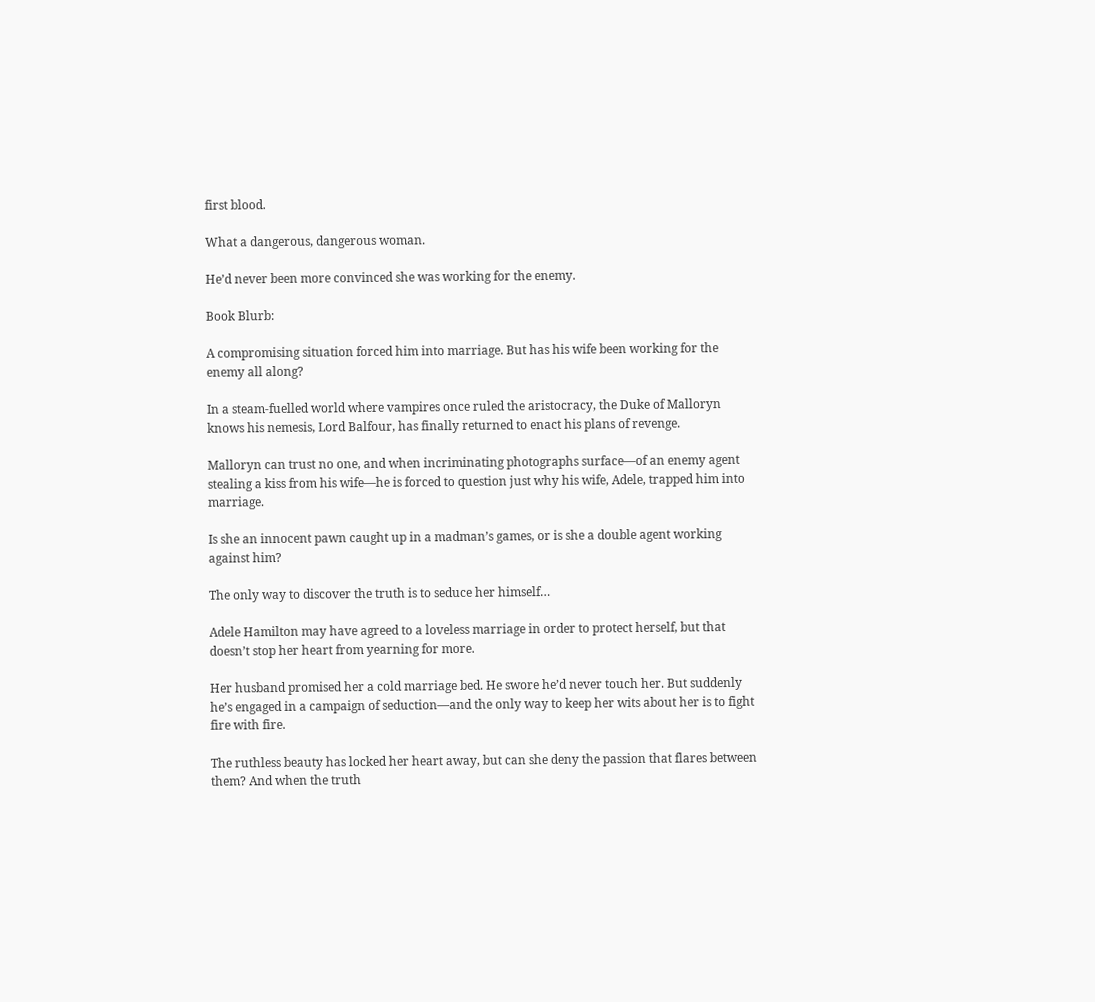first blood.

What a dangerous, dangerous woman.

He’d never been more convinced she was working for the enemy.

Book Blurb:

A compromising situation forced him into marriage. But has his wife been working for the enemy all along?

In a steam-fuelled world where vampires once ruled the aristocracy, the Duke of Malloryn knows his nemesis, Lord Balfour, has finally returned to enact his plans of revenge.

Malloryn can trust no one, and when incriminating photographs surface—of an enemy agent stealing a kiss from his wife—he is forced to question just why his wife, Adele, trapped him into marriage.

Is she an innocent pawn caught up in a madman’s games, or is she a double agent working against him?

The only way to discover the truth is to seduce her himself…

Adele Hamilton may have agreed to a loveless marriage in order to protect herself, but that doesn’t stop her heart from yearning for more.

Her husband promised her a cold marriage bed. He swore he’d never touch her. But suddenly he’s engaged in a campaign of seduction—and the only way to keep her wits about her is to fight fire with fire.

The ruthless beauty has locked her heart away, but can she deny the passion that flares between them? And when the truth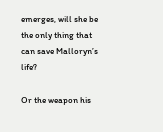emerges, will she be the only thing that can save Malloryn’s life?

Or the weapon his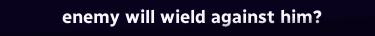enemy will wield against him?